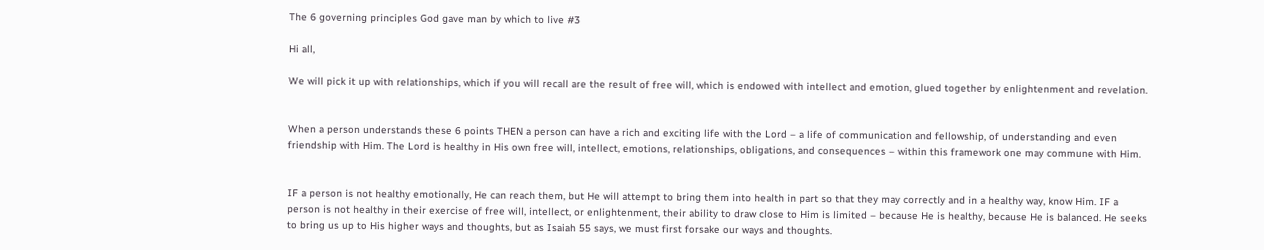The 6 governing principles God gave man by which to live #3

Hi all,

We will pick it up with relationships, which if you will recall are the result of free will, which is endowed with intellect and emotion, glued together by enlightenment and revelation.


When a person understands these 6 points THEN a person can have a rich and exciting life with the Lord – a life of communication and fellowship, of understanding and even friendship with Him. The Lord is healthy in His own free will, intellect, emotions, relationships, obligations, and consequences – within this framework one may commune with Him.


IF a person is not healthy emotionally, He can reach them, but He will attempt to bring them into health in part so that they may correctly and in a healthy way, know Him. IF a person is not healthy in their exercise of free will, intellect, or enlightenment, their ability to draw close to Him is limited – because He is healthy, because He is balanced. He seeks to bring us up to His higher ways and thoughts, but as Isaiah 55 says, we must first forsake our ways and thoughts.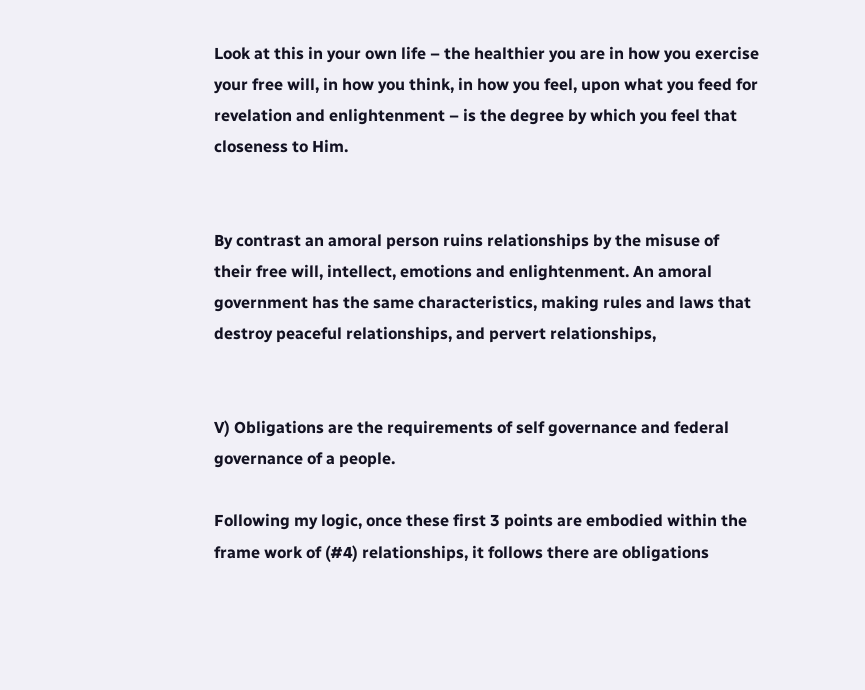Look at this in your own life – the healthier you are in how you exercise your free will, in how you think, in how you feel, upon what you feed for revelation and enlightenment – is the degree by which you feel that closeness to Him.


By contrast an amoral person ruins relationships by the misuse of their free will, intellect, emotions and enlightenment. An amoral government has the same characteristics, making rules and laws that destroy peaceful relationships, and pervert relationships,


V) Obligations are the requirements of self governance and federal governance of a people.

Following my logic, once these first 3 points are embodied within the frame work of (#4) relationships, it follows there are obligations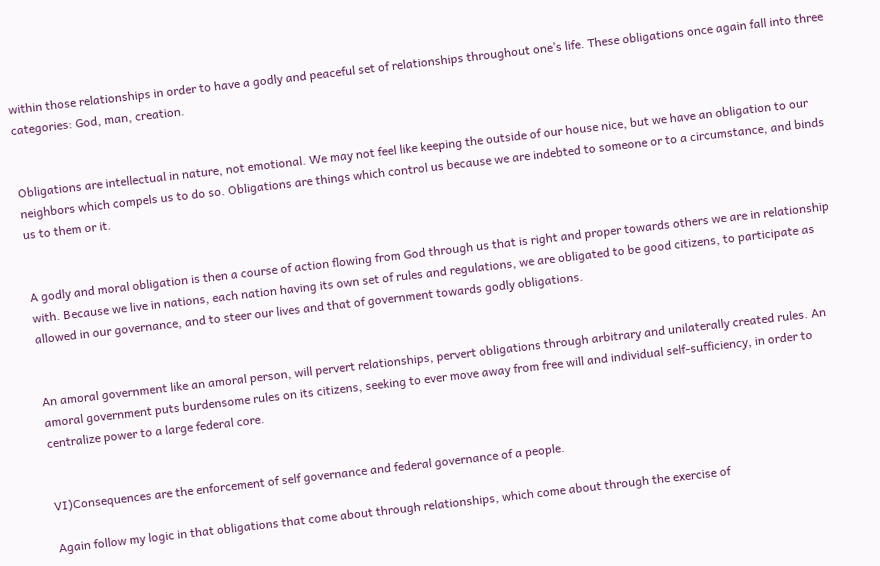within those relationships in order to have a godly and peaceful set of relationships throughout one’s life. These obligations once again fall into three categories: God, man, creation.


Obligations are intellectual in nature, not emotional. We may not feel like keeping the outside of our house nice, but we have an obligation to our neighbors which compels us to do so. Obligations are things which control us because we are indebted to someone or to a circumstance, and binds us to them or it.


A godly and moral obligation is then a course of action flowing from God through us that is right and proper towards others we are in relationship with. Because we live in nations, each nation having its own set of rules and regulations, we are obligated to be good citizens, to participate as allowed in our governance, and to steer our lives and that of government towards godly obligations.


An amoral government like an amoral person, will pervert relationships, pervert obligations through arbitrary and unilaterally created rules. An amoral government puts burdensome rules on its citizens, seeking to ever move away from free will and individual self-sufficiency, in order to centralize power to a large federal core.


VI)Consequences are the enforcement of self governance and federal governance of a people.

Again follow my logic in that obligations that come about through relationships, which come about through the exercise of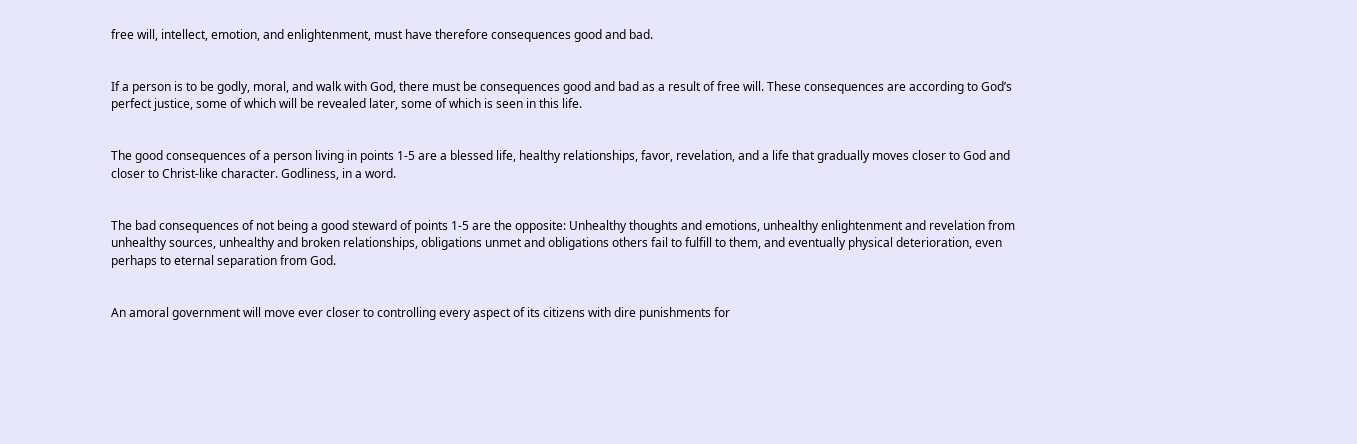free will, intellect, emotion, and enlightenment, must have therefore consequences good and bad.


If a person is to be godly, moral, and walk with God, there must be consequences good and bad as a result of free will. These consequences are according to God’s perfect justice, some of which will be revealed later, some of which is seen in this life.


The good consequences of a person living in points 1-5 are a blessed life, healthy relationships, favor, revelation, and a life that gradually moves closer to God and closer to Christ-like character. Godliness, in a word.


The bad consequences of not being a good steward of points 1-5 are the opposite: Unhealthy thoughts and emotions, unhealthy enlightenment and revelation from unhealthy sources, unhealthy and broken relationships, obligations unmet and obligations others fail to fulfill to them, and eventually physical deterioration, even perhaps to eternal separation from God.


An amoral government will move ever closer to controlling every aspect of its citizens with dire punishments for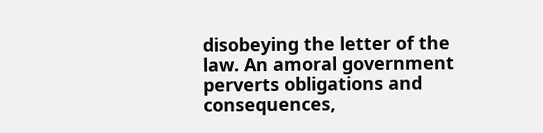disobeying the letter of the law. An amoral government perverts obligations and consequences,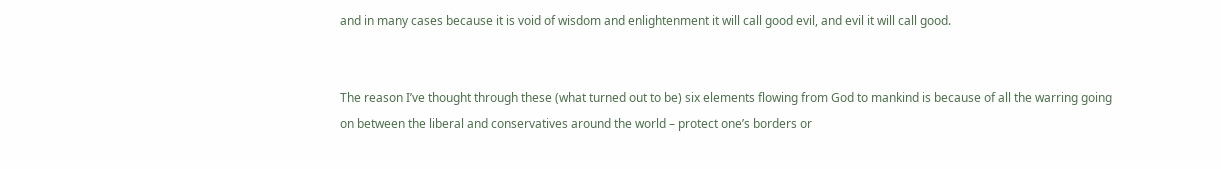and in many cases because it is void of wisdom and enlightenment it will call good evil, and evil it will call good.


The reason I’ve thought through these (what turned out to be) six elements flowing from God to mankind is because of all the warring going on between the liberal and conservatives around the world – protect one’s borders or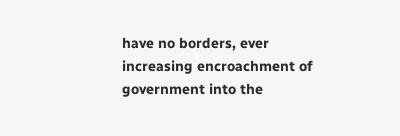have no borders, ever increasing encroachment of government into the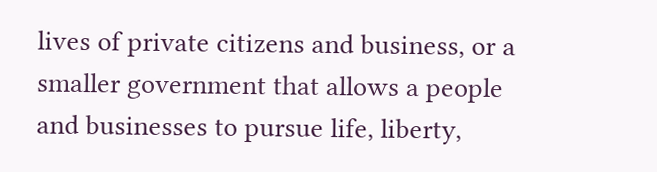lives of private citizens and business, or a smaller government that allows a people and businesses to pursue life, liberty,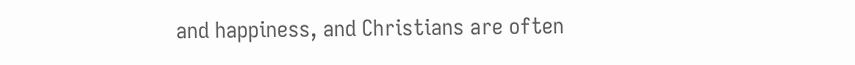and happiness, and Christians are often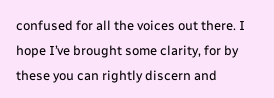confused for all the voices out there. I hope I’ve brought some clarity, for by these you can rightly discern and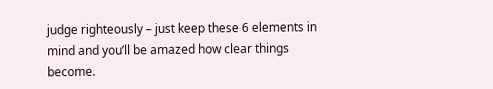judge righteously – just keep these 6 elements in mind and you’ll be amazed how clear things become.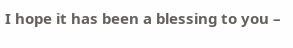I hope it has been a blessing to you –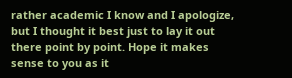rather academic I know and I apologize, but I thought it best just to lay it out there point by point. Hope it makes sense to you as it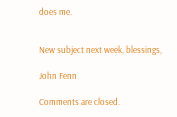does me.


New subject next week, blessings,

John Fenn

Comments are closed.